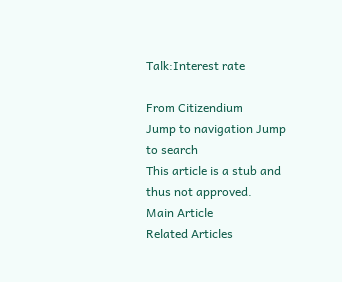Talk:Interest rate

From Citizendium
Jump to navigation Jump to search
This article is a stub and thus not approved.
Main Article
Related Articles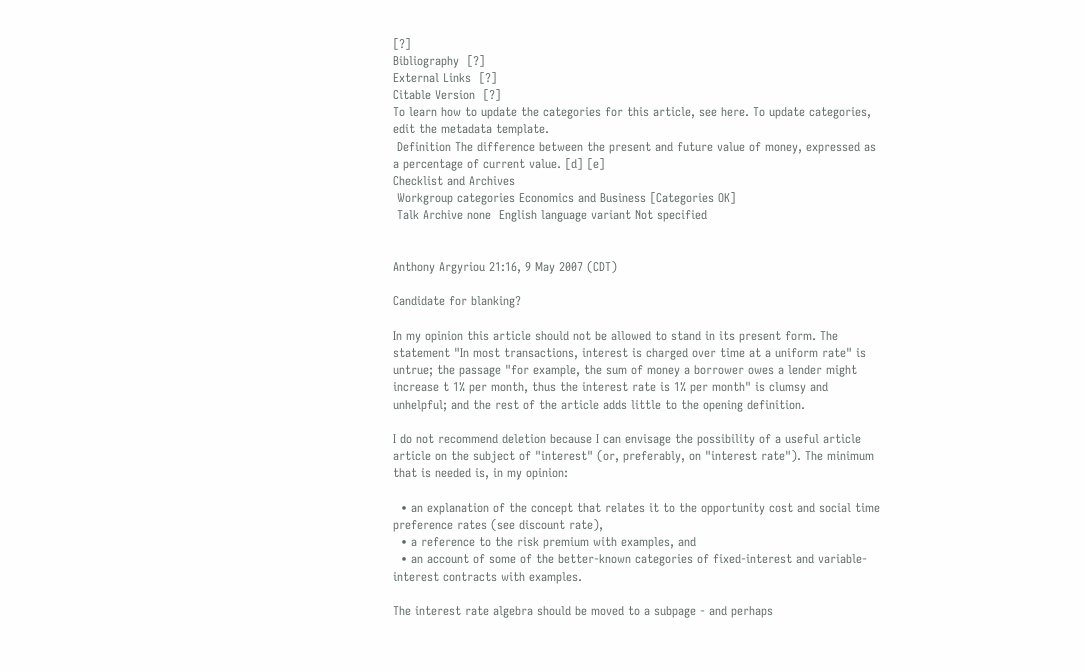[?]
Bibliography  [?]
External Links  [?]
Citable Version  [?]
To learn how to update the categories for this article, see here. To update categories, edit the metadata template.
 Definition The difference between the present and future value of money, expressed as a percentage of current value. [d] [e]
Checklist and Archives
 Workgroup categories Economics and Business [Categories OK]
 Talk Archive none  English language variant Not specified


Anthony Argyriou 21:16, 9 May 2007 (CDT)

Candidate for blanking?

In my opinion this article should not be allowed to stand in its present form. The statement "In most transactions, interest is charged over time at a uniform rate" is untrue; the passage "for example, the sum of money a borrower owes a lender might increase t 1% per month, thus the interest rate is 1% per month" is clumsy and unhelpful; and the rest of the article adds little to the opening definition.

I do not recommend deletion because I can envisage the possibility of a useful article article on the subject of "interest" (or, preferably, on "interest rate"). The minimum that is needed is, in my opinion:

  • an explanation of the concept that relates it to the opportunity cost and social time preference rates (see discount rate),
  • a reference to the risk premium with examples, and
  • an account of some of the better-known categories of fixed-interest and variable-interest contracts with examples.

The interest rate algebra should be moved to a subpage - and perhaps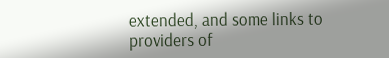extended, and some links to providers of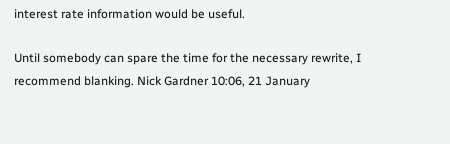interest rate information would be useful.

Until somebody can spare the time for the necessary rewrite, I recommend blanking. Nick Gardner 10:06, 21 January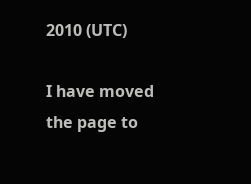2010 (UTC)

I have moved the page to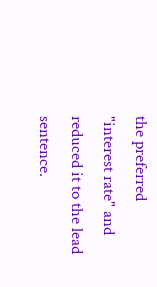the preferred "interest rate" and reduced it to the lead sentence.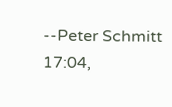--Peter Schmitt 17:04,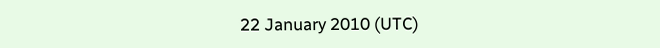22 January 2010 (UTC)